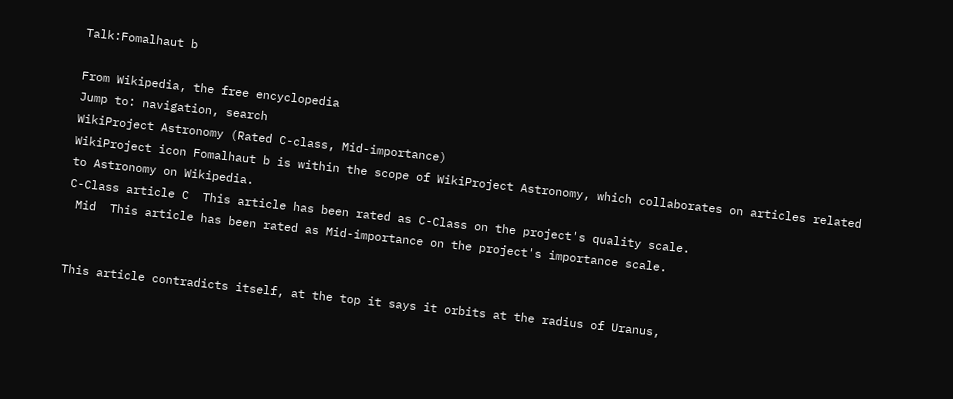Talk:Fomalhaut b

From Wikipedia, the free encyclopedia
Jump to: navigation, search
WikiProject Astronomy (Rated C-class, Mid-importance)
WikiProject icon Fomalhaut b is within the scope of WikiProject Astronomy, which collaborates on articles related to Astronomy on Wikipedia.
C-Class article C  This article has been rated as C-Class on the project's quality scale.
 Mid  This article has been rated as Mid-importance on the project's importance scale.


This article contradicts itself, at the top it says it orbits at the radius of Uranus,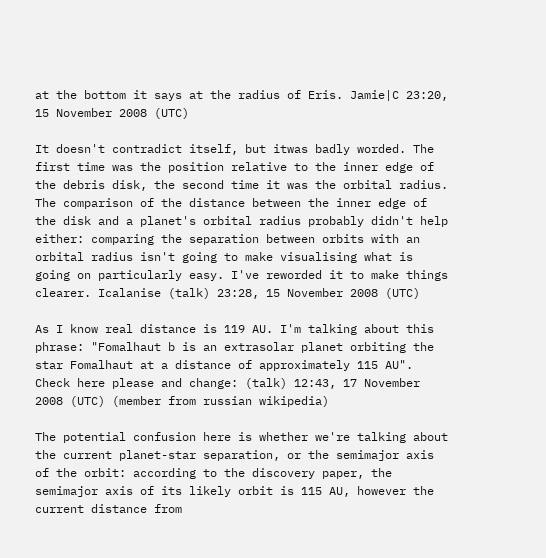at the bottom it says at the radius of Eris. Jamie|C 23:20, 15 November 2008 (UTC)

It doesn't contradict itself, but itwas badly worded. The first time was the position relative to the inner edge of the debris disk, the second time it was the orbital radius. The comparison of the distance between the inner edge of the disk and a planet's orbital radius probably didn't help either: comparing the separation between orbits with an orbital radius isn't going to make visualising what is going on particularly easy. I've reworded it to make things clearer. Icalanise (talk) 23:28, 15 November 2008 (UTC)

As I know real distance is 119 AU. I'm talking about this phrase: "Fomalhaut b is an extrasolar planet orbiting the star Fomalhaut at a distance of approximately 115 AU". Check here please and change: (talk) 12:43, 17 November 2008 (UTC) (member from russian wikipedia)

The potential confusion here is whether we're talking about the current planet-star separation, or the semimajor axis of the orbit: according to the discovery paper, the semimajor axis of its likely orbit is 115 AU, however the current distance from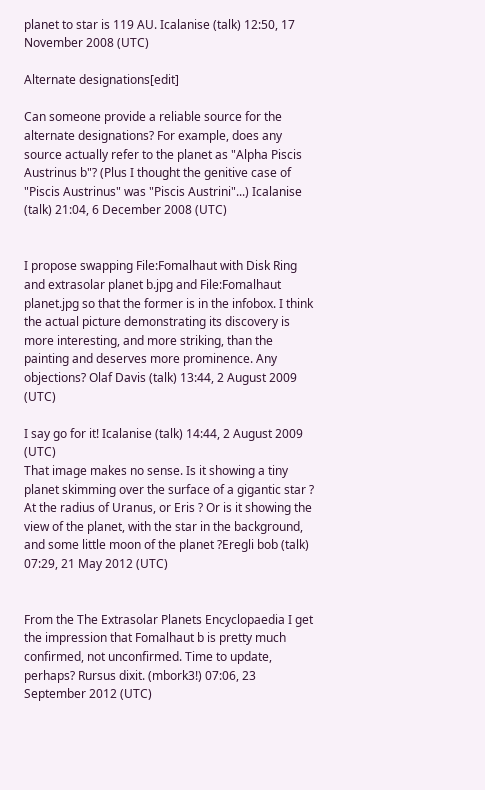planet to star is 119 AU. Icalanise (talk) 12:50, 17 November 2008 (UTC)

Alternate designations[edit]

Can someone provide a reliable source for the alternate designations? For example, does any source actually refer to the planet as "Alpha Piscis Austrinus b"? (Plus I thought the genitive case of "Piscis Austrinus" was "Piscis Austrini"...) Icalanise (talk) 21:04, 6 December 2008 (UTC)


I propose swapping File:Fomalhaut with Disk Ring and extrasolar planet b.jpg and File:Fomalhaut planet.jpg so that the former is in the infobox. I think the actual picture demonstrating its discovery is more interesting, and more striking, than the painting and deserves more prominence. Any objections? Olaf Davis (talk) 13:44, 2 August 2009 (UTC)

I say go for it! Icalanise (talk) 14:44, 2 August 2009 (UTC)
That image makes no sense. Is it showing a tiny planet skimming over the surface of a gigantic star ? At the radius of Uranus, or Eris ? Or is it showing the view of the planet, with the star in the background, and some little moon of the planet ?Eregli bob (talk) 07:29, 21 May 2012 (UTC)


From the The Extrasolar Planets Encyclopaedia I get the impression that Fomalhaut b is pretty much confirmed, not unconfirmed. Time to update, perhaps? Rursus dixit. (mbork3!) 07:06, 23 September 2012 (UTC)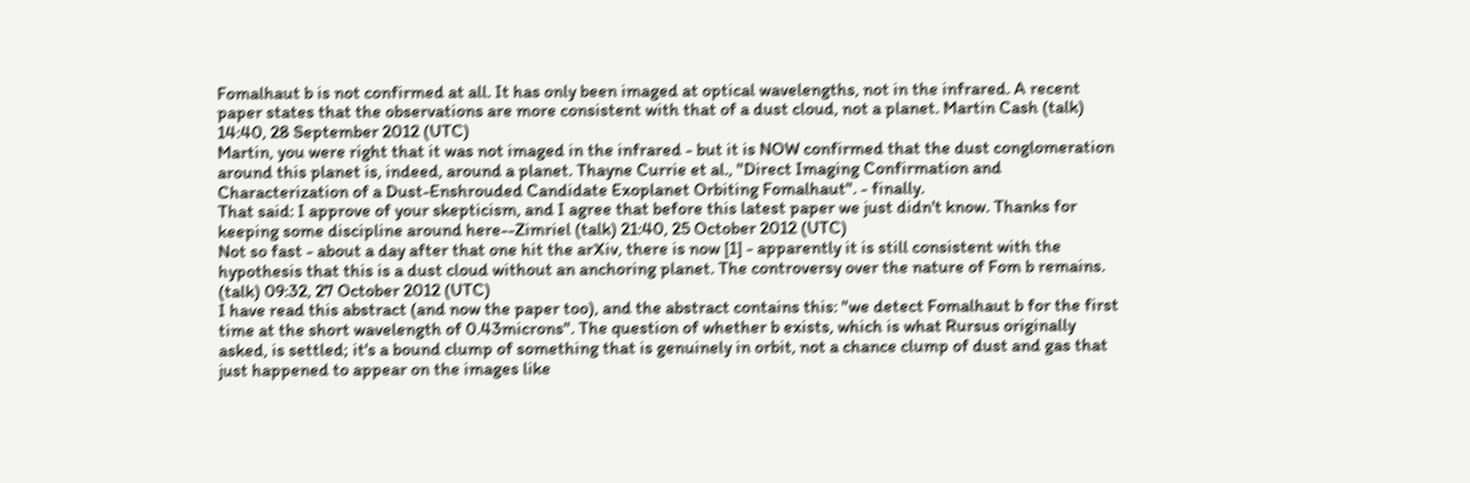Fomalhaut b is not confirmed at all. It has only been imaged at optical wavelengths, not in the infrared. A recent paper states that the observations are more consistent with that of a dust cloud, not a planet. Martin Cash (talk) 14:40, 28 September 2012 (UTC)
Martin, you were right that it was not imaged in the infrared - but it is NOW confirmed that the dust conglomeration around this planet is, indeed, around a planet. Thayne Currie et al., "Direct Imaging Confirmation and Characterization of a Dust-Enshrouded Candidate Exoplanet Orbiting Fomalhaut". - finally.
That said: I approve of your skepticism, and I agree that before this latest paper we just didn't know. Thanks for keeping some discipline around here--Zimriel (talk) 21:40, 25 October 2012 (UTC)
Not so fast - about a day after that one hit the arXiv, there is now [1] - apparently it is still consistent with the hypothesis that this is a dust cloud without an anchoring planet. The controversy over the nature of Fom b remains. (talk) 09:32, 27 October 2012 (UTC)
I have read this abstract (and now the paper too), and the abstract contains this: "we detect Fomalhaut b for the first time at the short wavelength of 0.43microns". The question of whether b exists, which is what Rursus originally asked, is settled; it's a bound clump of something that is genuinely in orbit, not a chance clump of dust and gas that just happened to appear on the images like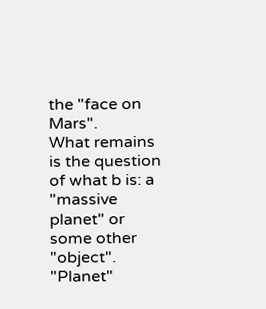the "face on Mars".
What remains is the question of what b is: a "massive planet" or some other "object". "Planet"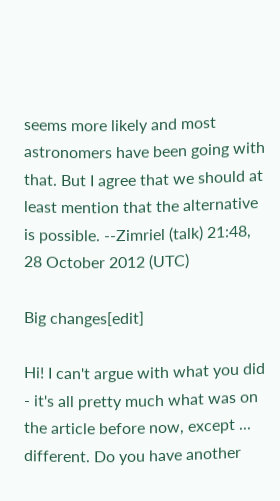seems more likely and most astronomers have been going with that. But I agree that we should at least mention that the alternative is possible. --Zimriel (talk) 21:48, 28 October 2012 (UTC)

Big changes[edit]

Hi! I can't argue with what you did - it's all pretty much what was on the article before now, except ... different. Do you have another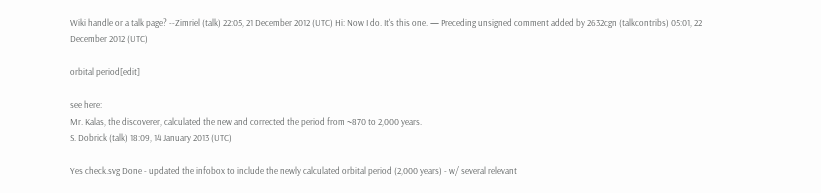Wiki handle or a talk page? --Zimriel (talk) 22:05, 21 December 2012 (UTC) Hi: Now I do. It's this one. — Preceding unsigned comment added by 2632cgn (talkcontribs) 05:01, 22 December 2012 (UTC)

orbital period[edit]

see here:
Mr. Kalas, the discoverer, calculated the new and corrected the period from ~870 to 2,000 years.
S. Dobrick (talk) 18:09, 14 January 2013 (UTC)

Yes check.svg Done - updated the infobox to include the newly calculated orbital period (2,000 years) - w/ several relevant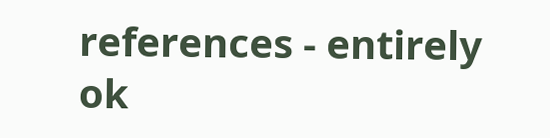references - entirely ok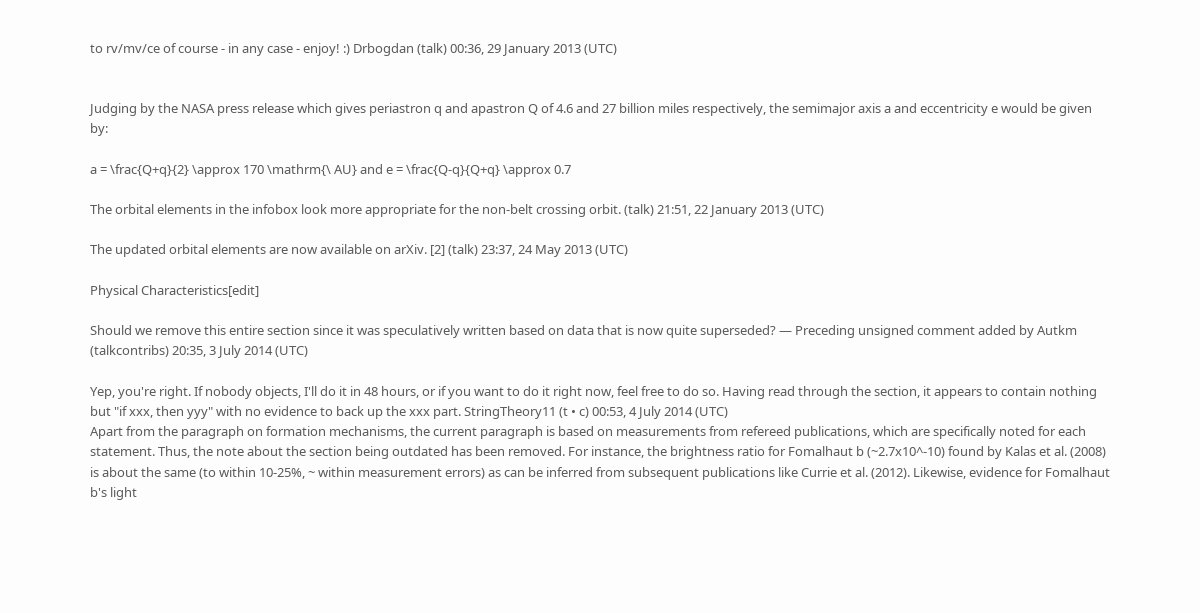to rv/mv/ce of course - in any case - enjoy! :) Drbogdan (talk) 00:36, 29 January 2013 (UTC)


Judging by the NASA press release which gives periastron q and apastron Q of 4.6 and 27 billion miles respectively, the semimajor axis a and eccentricity e would be given by:

a = \frac{Q+q}{2} \approx 170 \mathrm{\ AU} and e = \frac{Q-q}{Q+q} \approx 0.7

The orbital elements in the infobox look more appropriate for the non-belt crossing orbit. (talk) 21:51, 22 January 2013 (UTC)

The updated orbital elements are now available on arXiv. [2] (talk) 23:37, 24 May 2013 (UTC)

Physical Characteristics[edit]

Should we remove this entire section since it was speculatively written based on data that is now quite superseded? — Preceding unsigned comment added by Autkm (talkcontribs) 20:35, 3 July 2014 (UTC)

Yep, you're right. If nobody objects, I'll do it in 48 hours, or if you want to do it right now, feel free to do so. Having read through the section, it appears to contain nothing but "if xxx, then yyy" with no evidence to back up the xxx part. StringTheory11 (t • c) 00:53, 4 July 2014 (UTC)
Apart from the paragraph on formation mechanisms, the current paragraph is based on measurements from refereed publications, which are specifically noted for each statement. Thus, the note about the section being outdated has been removed. For instance, the brightness ratio for Fomalhaut b (~2.7x10^-10) found by Kalas et al. (2008) is about the same (to within 10-25%, ~ within measurement errors) as can be inferred from subsequent publications like Currie et al. (2012). Likewise, evidence for Fomalhaut b's light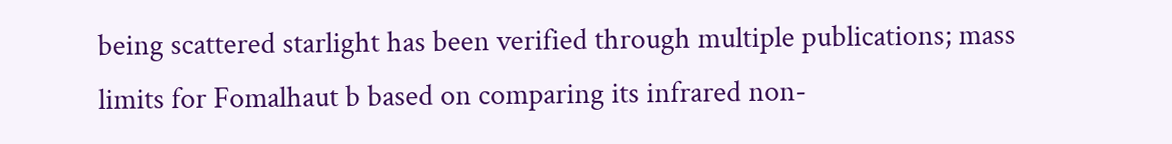being scattered starlight has been verified through multiple publications; mass limits for Fomalhaut b based on comparing its infrared non-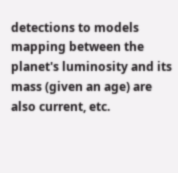detections to models mapping between the planet's luminosity and its mass (given an age) are also current, etc.